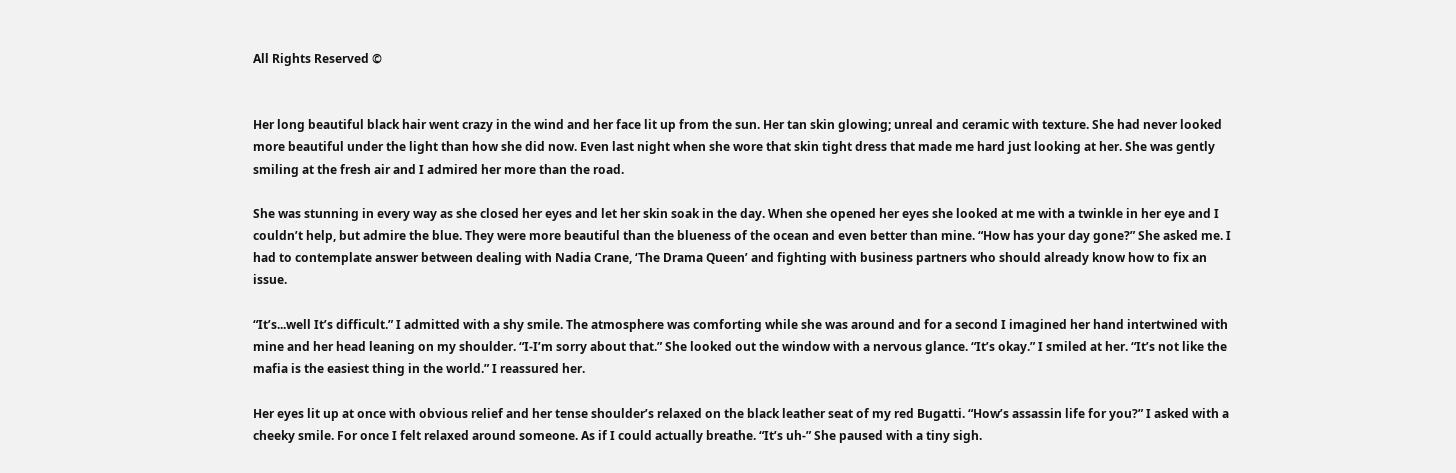All Rights Reserved ©


Her long beautiful black hair went crazy in the wind and her face lit up from the sun. Her tan skin glowing; unreal and ceramic with texture. She had never looked more beautiful under the light than how she did now. Even last night when she wore that skin tight dress that made me hard just looking at her. She was gently smiling at the fresh air and I admired her more than the road.

She was stunning in every way as she closed her eyes and let her skin soak in the day. When she opened her eyes she looked at me with a twinkle in her eye and I couldn’t help, but admire the blue. They were more beautiful than the blueness of the ocean and even better than mine. “How has your day gone?” She asked me. I had to contemplate answer between dealing with Nadia Crane, ‘The Drama Queen’ and fighting with business partners who should already know how to fix an issue.

“It’s...well It’s difficult.” I admitted with a shy smile. The atmosphere was comforting while she was around and for a second I imagined her hand intertwined with mine and her head leaning on my shoulder. “I-I’m sorry about that.” She looked out the window with a nervous glance. “It’s okay.” I smiled at her. “It’s not like the mafia is the easiest thing in the world.” I reassured her.

Her eyes lit up at once with obvious relief and her tense shoulder’s relaxed on the black leather seat of my red Bugatti. “How’s assassin life for you?” I asked with a cheeky smile. For once I felt relaxed around someone. As if I could actually breathe. “It’s uh-” She paused with a tiny sigh.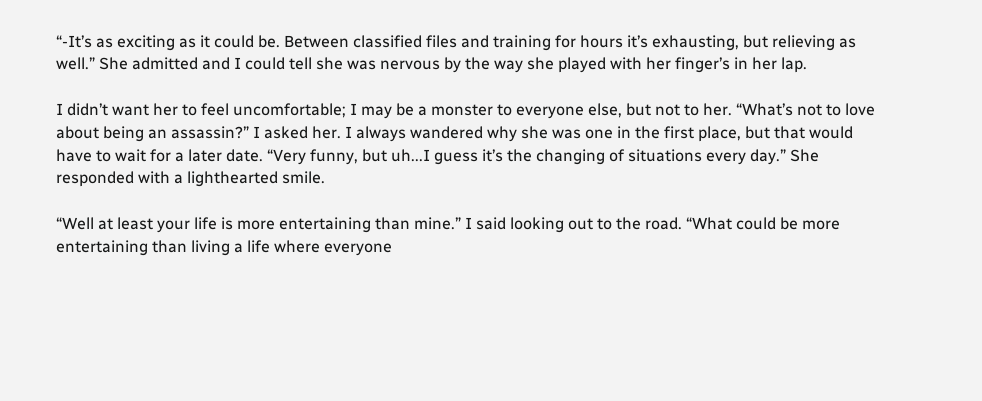“-It’s as exciting as it could be. Between classified files and training for hours it’s exhausting, but relieving as well.” She admitted and I could tell she was nervous by the way she played with her finger’s in her lap.

I didn’t want her to feel uncomfortable; I may be a monster to everyone else, but not to her. “What’s not to love about being an assassin?” I asked her. I always wandered why she was one in the first place, but that would have to wait for a later date. “Very funny, but uh...I guess it’s the changing of situations every day.” She responded with a lighthearted smile.

“Well at least your life is more entertaining than mine.” I said looking out to the road. “What could be more entertaining than living a life where everyone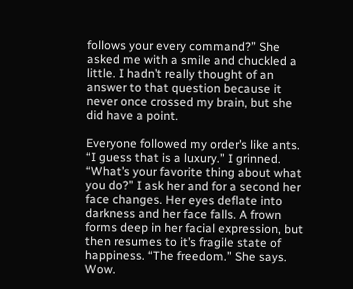follows your every command?” She asked me with a smile and chuckled a little. I hadn’t really thought of an answer to that question because it never once crossed my brain, but she did have a point.

Everyone followed my order’s like ants. “I guess that is a luxury.” I grinned. “What’s your favorite thing about what you do?” I ask her and for a second her face changes. Her eyes deflate into darkness and her face falls. A frown forms deep in her facial expression, but then resumes to it’s fragile state of happiness. “The freedom.” She says. Wow.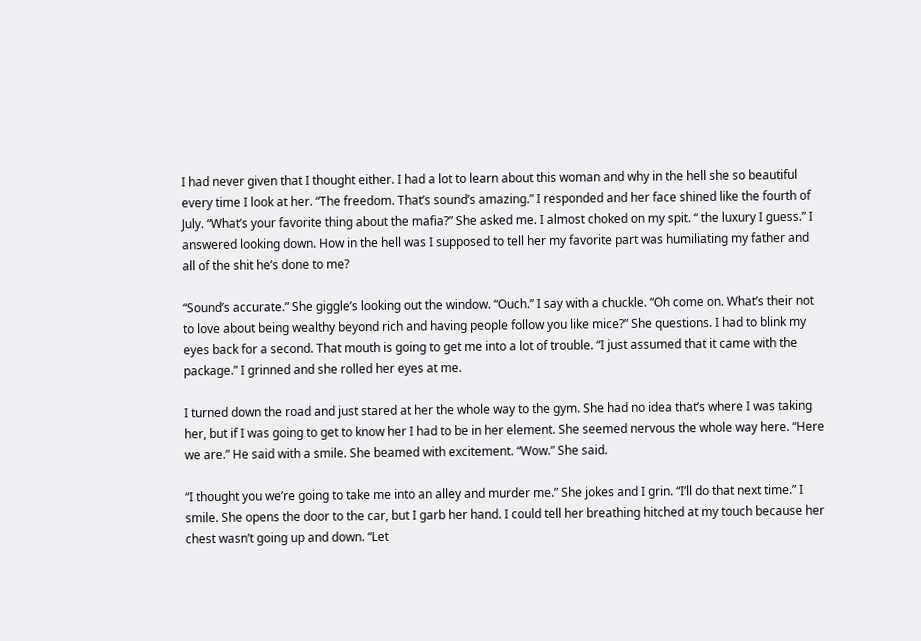I had never given that I thought either. I had a lot to learn about this woman and why in the hell she so beautiful every time I look at her. “The freedom. That’s sound’s amazing.” I responded and her face shined like the fourth of July. “What’s your favorite thing about the mafia?” She asked me. I almost choked on my spit. “ the luxury I guess.” I answered looking down. How in the hell was I supposed to tell her my favorite part was humiliating my father and all of the shit he’s done to me?

“Sound’s accurate.” She giggle’s looking out the window. “Ouch.” I say with a chuckle. “Oh come on. What’s their not to love about being wealthy beyond rich and having people follow you like mice?” She questions. I had to blink my eyes back for a second. That mouth is going to get me into a lot of trouble. “I just assumed that it came with the package.” I grinned and she rolled her eyes at me.

I turned down the road and just stared at her the whole way to the gym. She had no idea that’s where I was taking her, but if I was going to get to know her I had to be in her element. She seemed nervous the whole way here. “Here we are.” He said with a smile. She beamed with excitement. “Wow.” She said.

“I thought you we’re going to take me into an alley and murder me.” She jokes and I grin. “I’ll do that next time.” I smile. She opens the door to the car, but I garb her hand. I could tell her breathing hitched at my touch because her chest wasn’t going up and down. “Let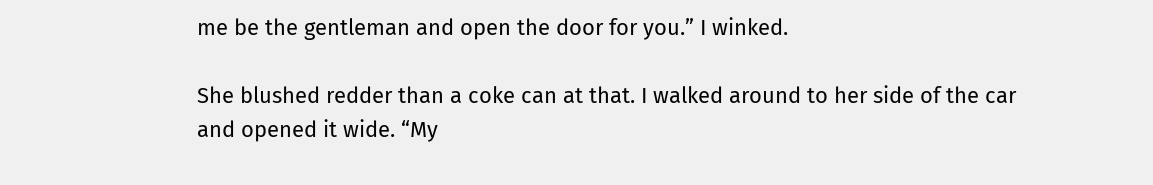me be the gentleman and open the door for you.” I winked.

She blushed redder than a coke can at that. I walked around to her side of the car and opened it wide. “My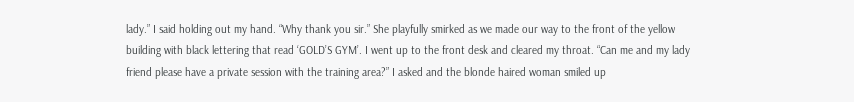lady.” I said holding out my hand. “Why thank you sir.” She playfully smirked as we made our way to the front of the yellow building with black lettering that read ‘GOLD’S GYM’. I went up to the front desk and cleared my throat. “Can me and my lady friend please have a private session with the training area?” I asked and the blonde haired woman smiled up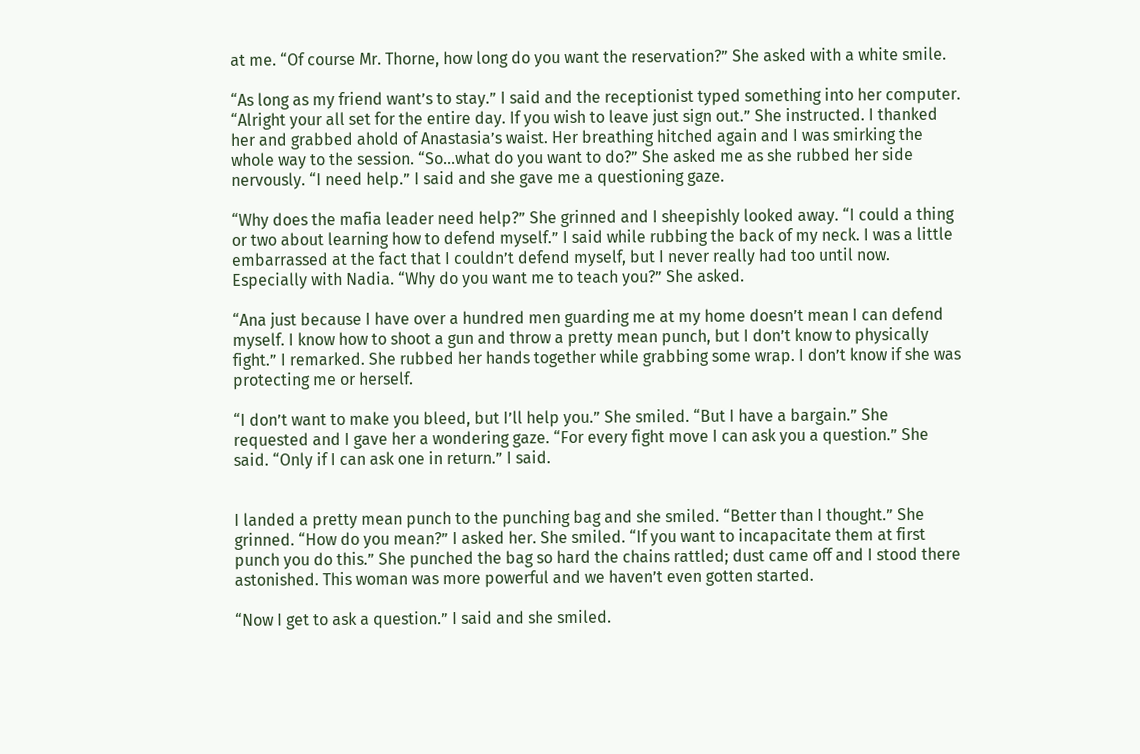at me. “Of course Mr. Thorne, how long do you want the reservation?” She asked with a white smile.

“As long as my friend want’s to stay.” I said and the receptionist typed something into her computer. “Alright your all set for the entire day. If you wish to leave just sign out.” She instructed. I thanked her and grabbed ahold of Anastasia’s waist. Her breathing hitched again and I was smirking the whole way to the session. “So...what do you want to do?” She asked me as she rubbed her side nervously. “I need help.” I said and she gave me a questioning gaze.

“Why does the mafia leader need help?” She grinned and I sheepishly looked away. “I could a thing or two about learning how to defend myself.” I said while rubbing the back of my neck. I was a little embarrassed at the fact that I couldn’t defend myself, but I never really had too until now. Especially with Nadia. “Why do you want me to teach you?” She asked.

“Ana just because I have over a hundred men guarding me at my home doesn’t mean I can defend myself. I know how to shoot a gun and throw a pretty mean punch, but I don’t know to physically fight.” I remarked. She rubbed her hands together while grabbing some wrap. I don’t know if she was protecting me or herself.

“I don’t want to make you bleed, but I’ll help you.” She smiled. “But I have a bargain.” She requested and I gave her a wondering gaze. “For every fight move I can ask you a question.” She said. “Only if I can ask one in return.” I said.


I landed a pretty mean punch to the punching bag and she smiled. “Better than I thought.” She grinned. “How do you mean?” I asked her. She smiled. “If you want to incapacitate them at first punch you do this.” She punched the bag so hard the chains rattled; dust came off and I stood there astonished. This woman was more powerful and we haven’t even gotten started.

“Now I get to ask a question.” I said and she smiled.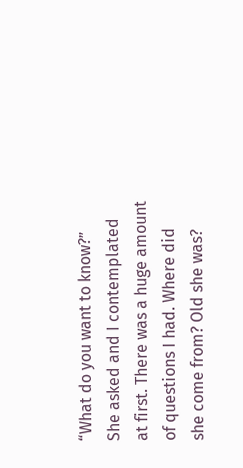“What do you want to know?” She asked and I contemplated at first. There was a huge amount of questions I had. Where did she come from? Old she was?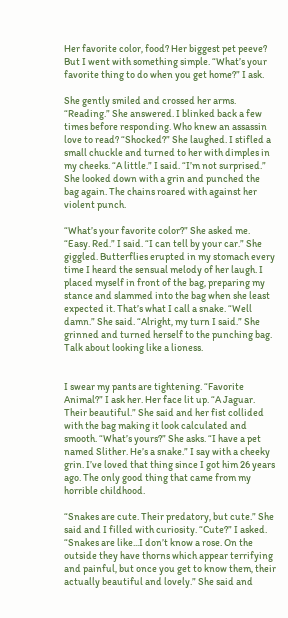Her favorite color, food? Her biggest pet peeve? But I went with something simple. “What’s your favorite thing to do when you get home?” I ask.

She gently smiled and crossed her arms. “Reading.” She answered. I blinked back a few times before responding. Who knew an assassin love to read? “Shocked?” She laughed. I stifled a small chuckle and turned to her with dimples in my cheeks. “A little.” I said. “I’m not surprised.” She looked down with a grin and punched the bag again. The chains roared with against her violent punch.

“What’s your favorite color?” She asked me. “Easy. Red.” I said. “I can tell by your car.” She giggled. Butterflies erupted in my stomach every time I heard the sensual melody of her laugh. I placed myself in front of the bag, preparing my stance and slammed into the bag when she least expected it. That’s what I call a snake. “Well damn.” She said. “Alright, my turn I said.” She grinned and turned herself to the punching bag. Talk about looking like a lioness.


I swear my pants are tightening. “Favorite Animal?” I ask her. Her face lit up. “A Jaguar. Their beautiful.” She said and her fist collided with the bag making it look calculated and smooth. “What’s yours?” She asks. “I have a pet named Slither. He’s a snake.” I say with a cheeky grin. I’ve loved that thing since I got him 26 years ago. The only good thing that came from my horrible childhood.

“Snakes are cute. Their predatory, but cute.” She said and I filled with curiosity. “Cute?” I asked. “Snakes are like...I don’t know a rose. On the outside they have thorns which appear terrifying and painful, but once you get to know them, their actually beautiful and lovely.” She said and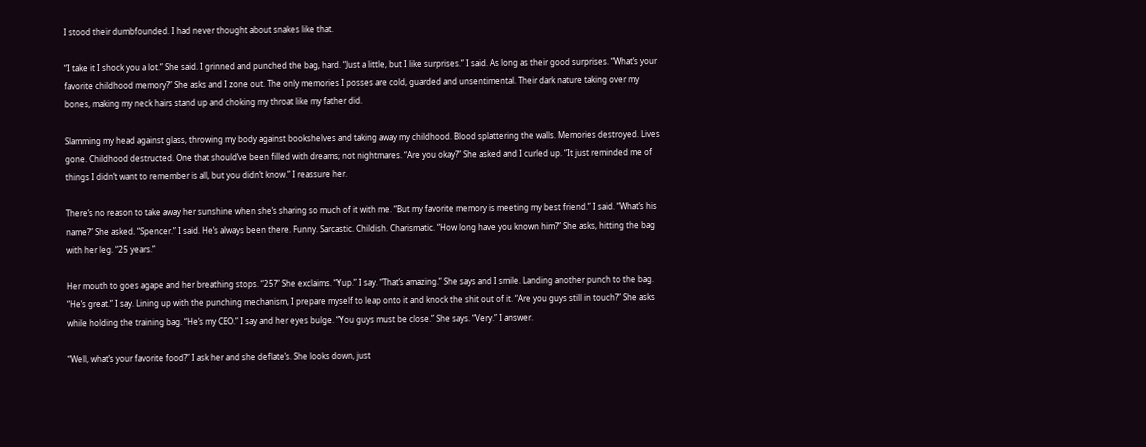I stood their dumbfounded. I had never thought about snakes like that.

“I take it I shock you a lot.” She said. I grinned and punched the bag, hard. “Just a little, but I like surprises.” I said. As long as their good surprises. “What’s your favorite childhood memory?” She asks and I zone out. The only memories I posses are cold, guarded and unsentimental. Their dark nature taking over my bones, making my neck hairs stand up and choking my throat like my father did.

Slamming my head against glass, throwing my body against bookshelves and taking away my childhood. Blood splattering the walls. Memories destroyed. Lives gone. Childhood destructed. One that should’ve been filled with dreams; not nightmares. “Are you okay?” She asked and I curled up. “It just reminded me of things I didn’t want to remember is all, but you didn’t know.” I reassure her.

There’s no reason to take away her sunshine when she’s sharing so much of it with me. “But my favorite memory is meeting my best friend.” I said. “What’s his name?” She asked. “Spencer.” I said. He’s always been there. Funny. Sarcastic. Childish. Charismatic. “How long have you known him?” She asks, hitting the bag with her leg. “25 years.”

Her mouth to goes agape and her breathing stops. “25?” She exclaims. “Yup.” I say. “That’s amazing.” She says and I smile. Landing another punch to the bag. “He’s great.” I say. Lining up with the punching mechanism, I prepare myself to leap onto it and knock the shit out of it. “Are you guys still in touch?” She asks while holding the training bag. “He’s my CEO.” I say and her eyes bulge. “You guys must be close.” She says. “Very.” I answer.

“Well, what’s your favorite food?” I ask her and she deflate’s. She looks down, just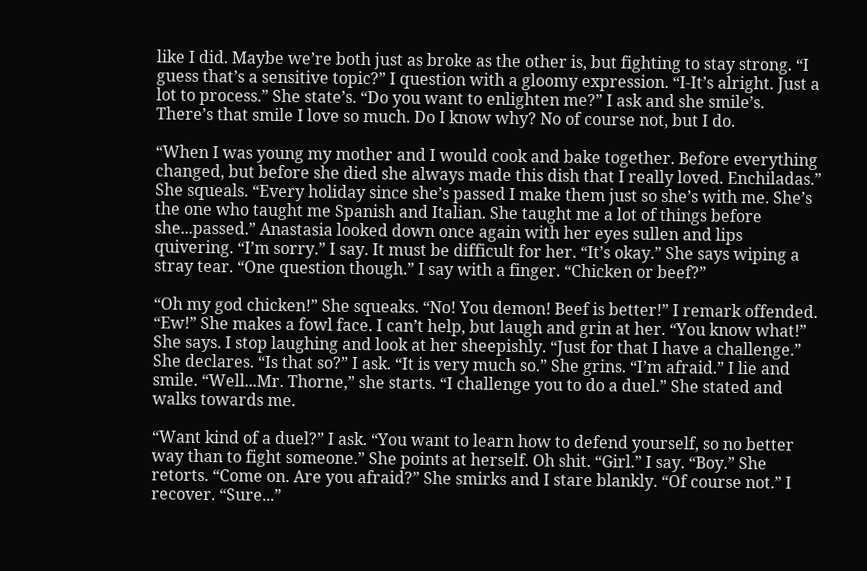like I did. Maybe we’re both just as broke as the other is, but fighting to stay strong. “I guess that’s a sensitive topic?” I question with a gloomy expression. “I-It’s alright. Just a lot to process.” She state’s. “Do you want to enlighten me?” I ask and she smile’s. There’s that smile I love so much. Do I know why? No of course not, but I do.

“When I was young my mother and I would cook and bake together. Before everything changed, but before she died she always made this dish that I really loved. Enchiladas.” She squeals. “Every holiday since she’s passed I make them just so she’s with me. She’s the one who taught me Spanish and Italian. She taught me a lot of things before she...passed.” Anastasia looked down once again with her eyes sullen and lips quivering. “I’m sorry.” I say. It must be difficult for her. “It’s okay.” She says wiping a stray tear. “One question though.” I say with a finger. “Chicken or beef?”

“Oh my god chicken!” She squeaks. “No! You demon! Beef is better!” I remark offended. “Ew!” She makes a fowl face. I can’t help, but laugh and grin at her. “You know what!” She says. I stop laughing and look at her sheepishly. “Just for that I have a challenge.” She declares. “Is that so?” I ask. “It is very much so.” She grins. “I’m afraid.” I lie and smile. “Well...Mr. Thorne,” she starts. “I challenge you to do a duel.” She stated and walks towards me.

“Want kind of a duel?” I ask. “You want to learn how to defend yourself, so no better way than to fight someone.” She points at herself. Oh shit. “Girl.” I say. “Boy.” She retorts. “Come on. Are you afraid?” She smirks and I stare blankly. “Of course not.” I recover. “Sure...”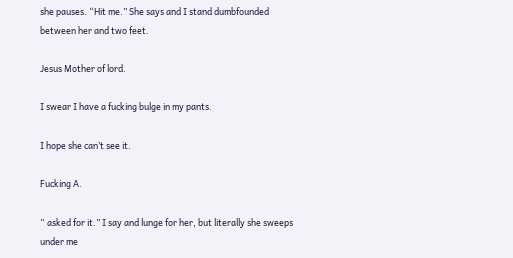she pauses. “Hit me.” She says and I stand dumbfounded between her and two feet.

Jesus Mother of lord.

I swear I have a fucking bulge in my pants.

I hope she can’t see it.

Fucking A.

“ asked for it.” I say and lunge for her, but literally she sweeps under me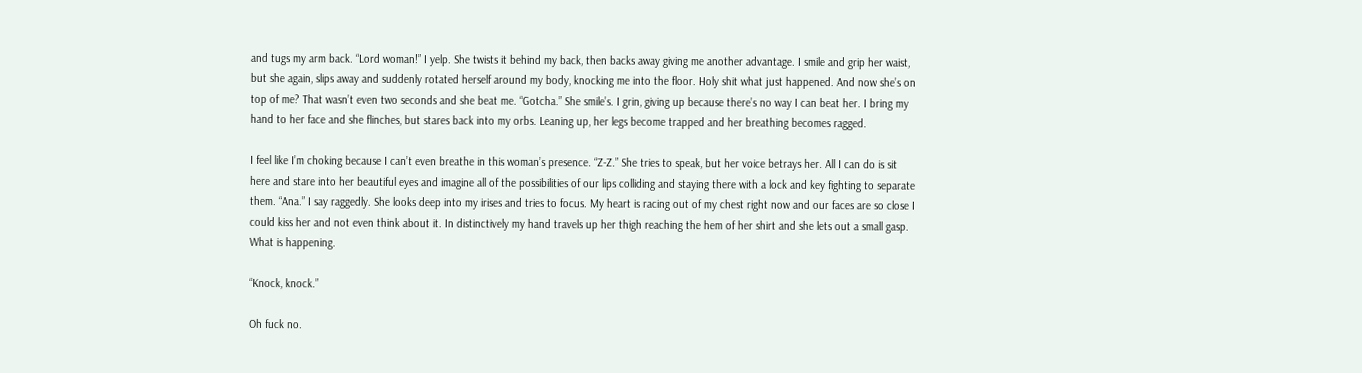and tugs my arm back. “Lord woman!” I yelp. She twists it behind my back, then backs away giving me another advantage. I smile and grip her waist, but she again, slips away and suddenly rotated herself around my body, knocking me into the floor. Holy shit what just happened. And now she’s on top of me? That wasn’t even two seconds and she beat me. “Gotcha.” She smile’s. I grin, giving up because there’s no way I can beat her. I bring my hand to her face and she flinches, but stares back into my orbs. Leaning up, her legs become trapped and her breathing becomes ragged.

I feel like I’m choking because I can’t even breathe in this woman’s presence. “Z-Z.” She tries to speak, but her voice betrays her. All I can do is sit here and stare into her beautiful eyes and imagine all of the possibilities of our lips colliding and staying there with a lock and key fighting to separate them. “Ana.” I say raggedly. She looks deep into my irises and tries to focus. My heart is racing out of my chest right now and our faces are so close I could kiss her and not even think about it. In distinctively my hand travels up her thigh reaching the hem of her shirt and she lets out a small gasp. What is happening.

“Knock, knock.”

Oh fuck no.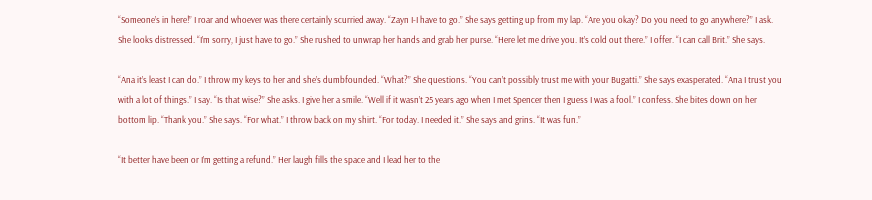“Someone’s in here!” I roar and whoever was there certainly scurried away. “Zayn I-I have to go.” She says getting up from my lap. “Are you okay? Do you need to go anywhere?” I ask. She looks distressed. “I’m sorry, I just have to go.” She rushed to unwrap her hands and grab her purse. “Here let me drive you. It’s cold out there.” I offer. “I can call Brit.” She says.

“Ana it’s least I can do.” I throw my keys to her and she’s dumbfounded. “What?” She questions. “You can’t possibly trust me with your Bugatti.” She says exasperated. “Ana I trust you with a lot of things.” I say. “Is that wise?” She asks. I give her a smile. “Well if it wasn’t 25 years ago when I met Spencer then I guess I was a fool.” I confess. She bites down on her bottom lip. “Thank you.” She says. “For what.” I throw back on my shirt. “For today. I needed it.” She says and grins. “It was fun.”

“It better have been or I’m getting a refund.” Her laugh fills the space and I lead her to the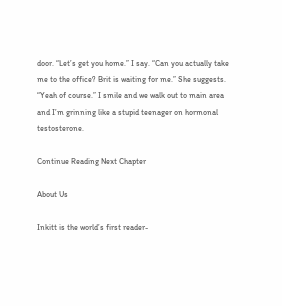door. “Let’s get you home.” I say. “Can you actually take me to the office? Brit is waiting for me.” She suggests. “Yeah of course.” I smile and we walk out to main area and I’m grinning like a stupid teenager on hormonal testosterone.

Continue Reading Next Chapter

About Us

Inkitt is the world’s first reader-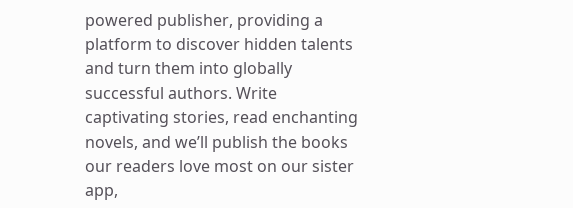powered publisher, providing a platform to discover hidden talents and turn them into globally successful authors. Write captivating stories, read enchanting novels, and we’ll publish the books our readers love most on our sister app,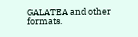GALATEA and other formats.